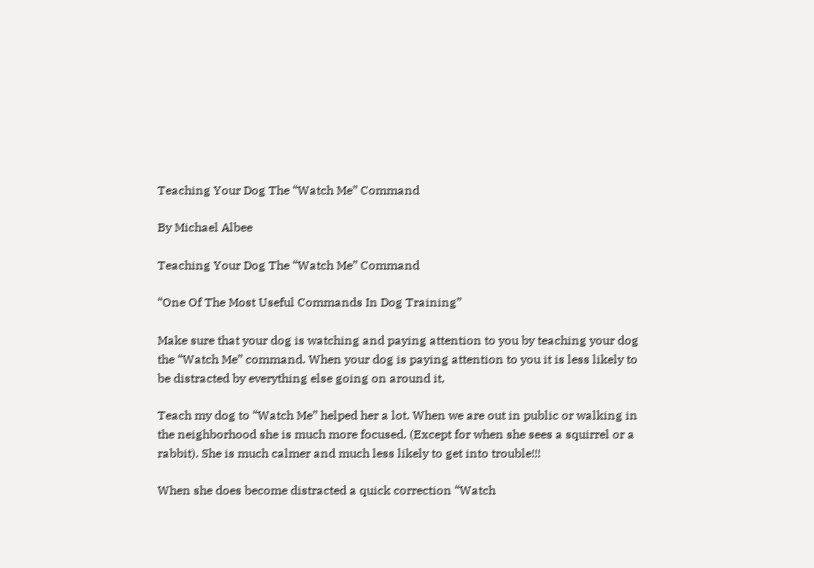Teaching Your Dog The “Watch Me” Command

By Michael Albee

Teaching Your Dog The “Watch Me” Command

“One Of The Most Useful Commands In Dog Training”

Make sure that your dog is watching and paying attention to you by teaching your dog the “Watch Me” command. When your dog is paying attention to you it is less likely to be distracted by everything else going on around it,

Teach my dog to “Watch Me” helped her a lot. When we are out in public or walking in the neighborhood she is much more focused. (Except for when she sees a squirrel or a rabbit). She is much calmer and much less likely to get into trouble!!!

When she does become distracted a quick correction “Watch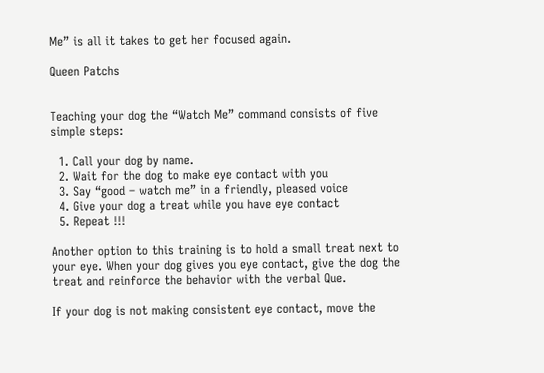Me” is all it takes to get her focused again.

Queen Patchs


Teaching your dog the “Watch Me” command consists of five simple steps:

  1. Call your dog by name.
  2. Wait for the dog to make eye contact with you
  3. Say “good – watch me” in a friendly, pleased voice
  4. Give your dog a treat while you have eye contact
  5. Repeat !!!

Another option to this training is to hold a small treat next to your eye. When your dog gives you eye contact, give the dog the treat and reinforce the behavior with the verbal Que.

If your dog is not making consistent eye contact, move the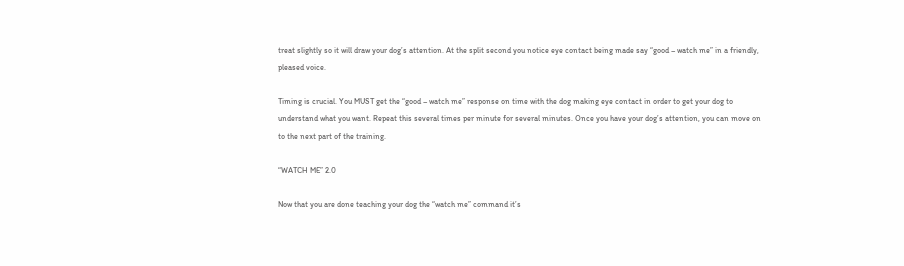treat slightly so it will draw your dog’s attention. At the split second you notice eye contact being made say “good – watch me” in a friendly, pleased voice.

Timing is crucial. You MUST get the “good – watch me” response on time with the dog making eye contact in order to get your dog to understand what you want. Repeat this several times per minute for several minutes. Once you have your dog’s attention, you can move on to the next part of the training.

“WATCH ME” 2.0

Now that you are done teaching your dog the “watch me” command it’s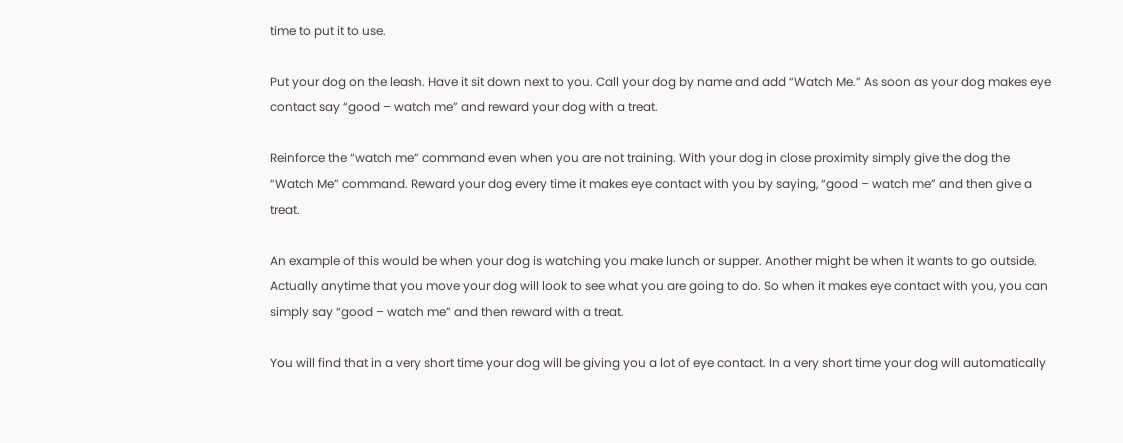time to put it to use.

Put your dog on the leash. Have it sit down next to you. Call your dog by name and add “Watch Me.” As soon as your dog makes eye contact say “good – watch me” and reward your dog with a treat.

Reinforce the “watch me” command even when you are not training. With your dog in close proximity simply give the dog the “Watch Me” command. Reward your dog every time it makes eye contact with you by saying, “good – watch me” and then give a treat.

An example of this would be when your dog is watching you make lunch or supper. Another might be when it wants to go outside. Actually anytime that you move your dog will look to see what you are going to do. So when it makes eye contact with you, you can simply say “good – watch me” and then reward with a treat.

You will find that in a very short time your dog will be giving you a lot of eye contact. In a very short time your dog will automatically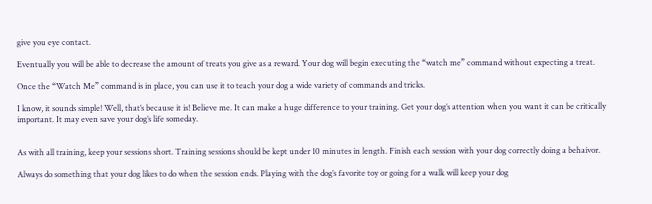give you eye contact.

Eventually you will be able to decrease the amount of treats you give as a reward. Your dog will begin executing the “watch me” command without expecting a treat.

Once the “Watch Me” command is in place, you can use it to teach your dog a wide variety of commands and tricks.

I know, it sounds simple! Well, that’s because it is! Believe me. It can make a huge difference to your training. Get your dog’s attention when you want it can be critically important. It may even save your dog’s life someday.


As with all training, keep your sessions short. Training sessions should be kept under 10 minutes in length. Finish each session with your dog correctly doing a behaivor.

Always do something that your dog likes to do when the session ends. Playing with the dog’s favorite toy or going for a walk will keep your dog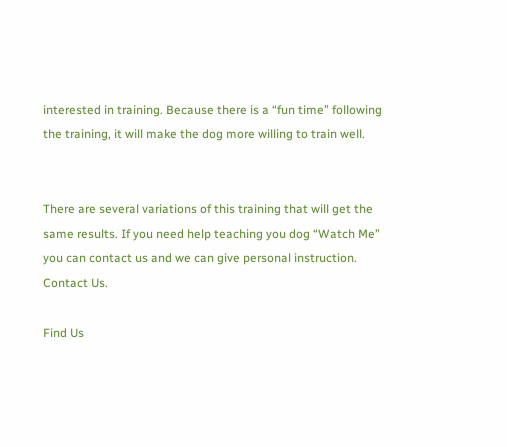interested in training. Because there is a “fun time” following the training, it will make the dog more willing to train well.


There are several variations of this training that will get the same results. If you need help teaching you dog “Watch Me” you can contact us and we can give personal instruction. Contact Us.

Find Us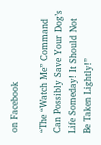on Facebook

“The “Watch Me” Command Can Possibly Save Your Dog’s Life Someday! It Should Not Be Taken Lightly!”